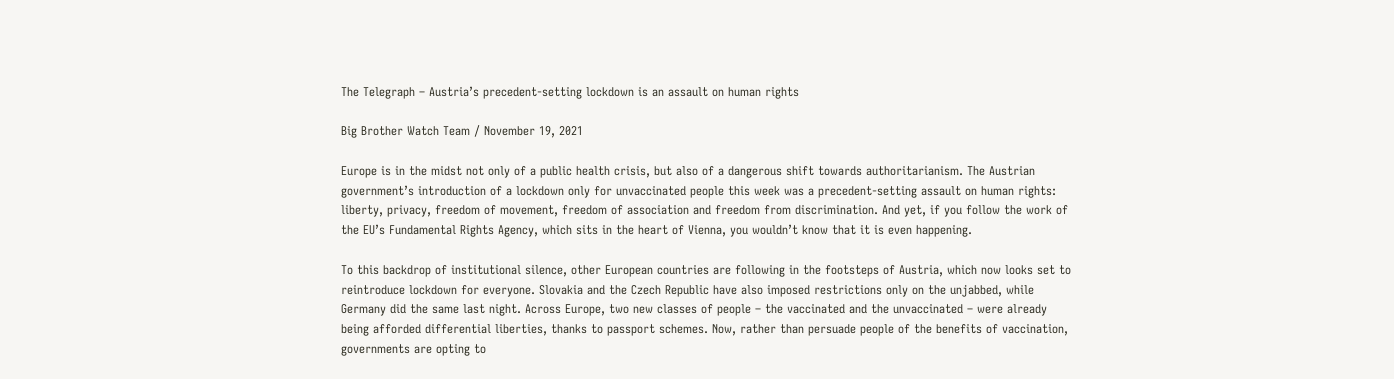The Telegraph – Austria’s precedent-setting lockdown is an assault on human rights

Big Brother Watch Team / November 19, 2021

Europe is in the midst not only of a public health crisis, but also of a dangerous shift towards authoritarianism. The Austrian government’s introduction of a lockdown only for unvaccinated people this week was a precedent-setting assault on human rights: liberty, privacy, freedom of movement, freedom of association and freedom from discrimination. And yet, if you follow the work of the EU’s Fundamental Rights Agency, which sits in the heart of Vienna, you wouldn’t know that it is even happening.

To this backdrop of institutional silence, other European countries are following in the footsteps of Austria, which now looks set to reintroduce lockdown for everyone. Slovakia and the Czech Republic have also imposed restrictions only on the unjabbed, while Germany did the same last night. Across Europe, two new classes of people – the vaccinated and the unvaccinated – were already being afforded differential liberties, thanks to passport schemes. Now, rather than persuade people of the benefits of vaccination, governments are opting to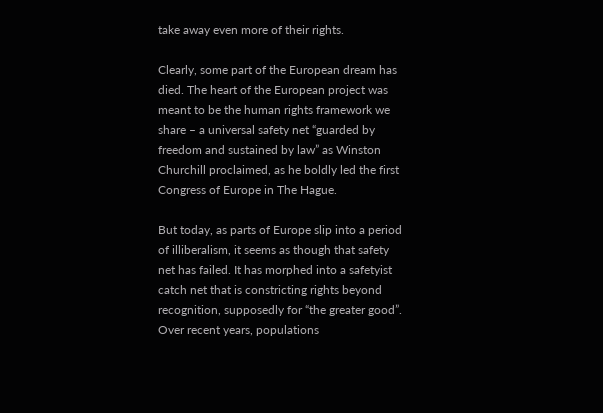take away even more of their rights.

Clearly, some part of the European dream has died. The heart of the European project was meant to be the human rights framework we share – a universal safety net “guarded by freedom and sustained by law” as Winston Churchill proclaimed, as he boldly led the first Congress of Europe in The Hague.

But today, as parts of Europe slip into a period of illiberalism, it seems as though that safety net has failed. It has morphed into a safetyist catch net that is constricting rights beyond recognition, supposedly for “the greater good”. Over recent years, populations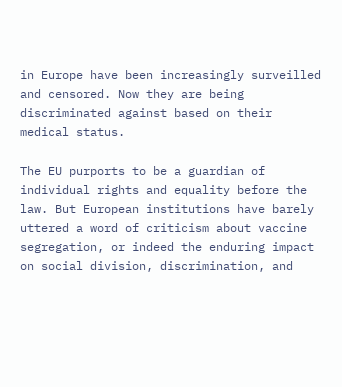in Europe have been increasingly surveilled and censored. Now they are being discriminated against based on their medical status.

The EU purports to be a guardian of individual rights and equality before the law. But European institutions have barely uttered a word of criticism about vaccine segregation, or indeed the enduring impact on social division, discrimination, and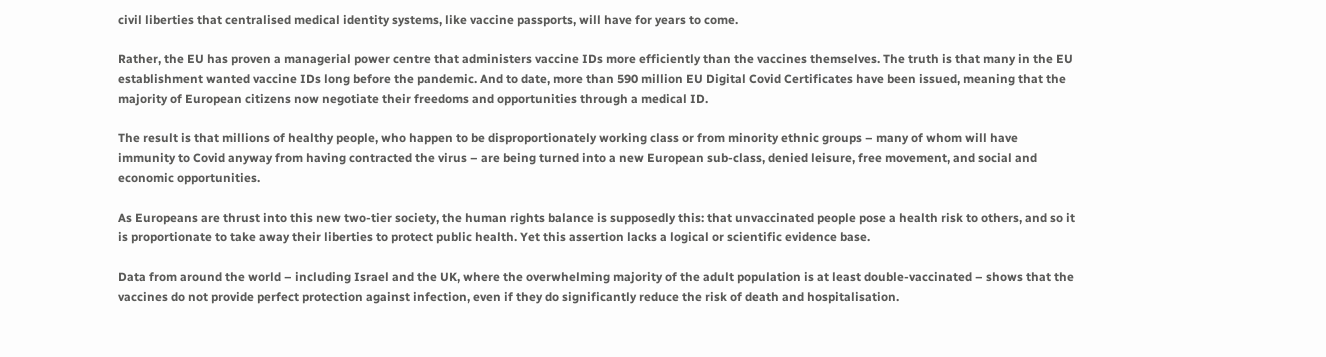civil liberties that centralised medical identity systems, like vaccine passports, will have for years to come.

Rather, the EU has proven a managerial power centre that administers vaccine IDs more efficiently than the vaccines themselves. The truth is that many in the EU establishment wanted vaccine IDs long before the pandemic. And to date, more than 590 million EU Digital Covid Certificates have been issued, meaning that the majority of European citizens now negotiate their freedoms and opportunities through a medical ID.

The result is that millions of healthy people, who happen to be disproportionately working class or from minority ethnic groups – many of whom will have immunity to Covid anyway from having contracted the virus – are being turned into a new European sub-class, denied leisure, free movement, and social and economic opportunities.

As Europeans are thrust into this new two-tier society, the human rights balance is supposedly this: that unvaccinated people pose a health risk to others, and so it is proportionate to take away their liberties to protect public health. Yet this assertion lacks a logical or scientific evidence base.

Data from around the world – including Israel and the UK, where the overwhelming majority of the adult population is at least double-vaccinated – shows that the vaccines do not provide perfect protection against infection, even if they do significantly reduce the risk of death and hospitalisation.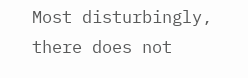Most disturbingly, there does not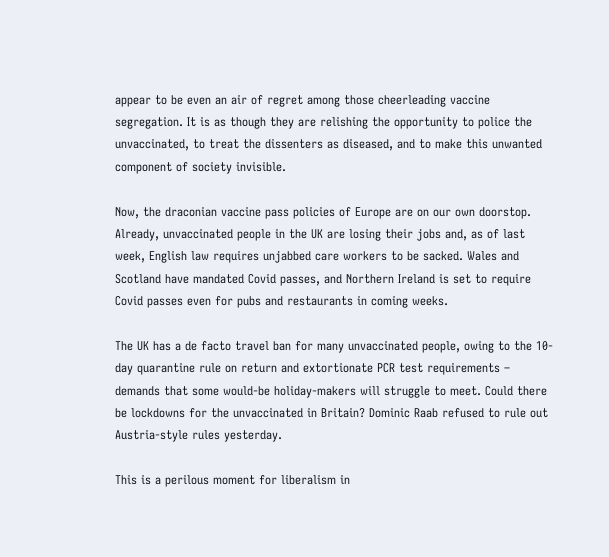appear to be even an air of regret among those cheerleading vaccine segregation. It is as though they are relishing the opportunity to police the unvaccinated, to treat the dissenters as diseased, and to make this unwanted component of society invisible.

Now, the draconian vaccine pass policies of Europe are on our own doorstop. Already, unvaccinated people in the UK are losing their jobs and, as of last week, English law requires unjabbed care workers to be sacked. Wales and Scotland have mandated Covid passes, and Northern Ireland is set to require Covid passes even for pubs and restaurants in coming weeks.

The UK has a de facto travel ban for many unvaccinated people, owing to the 10-day quarantine rule on return and extortionate PCR test requirements – demands that some would-be holiday-makers will struggle to meet. Could there be lockdowns for the unvaccinated in Britain? Dominic Raab refused to rule out Austria-style rules yesterday.

This is a perilous moment for liberalism in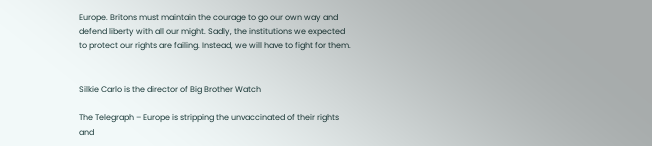Europe. Britons must maintain the courage to go our own way and defend liberty with all our might. Sadly, the institutions we expected to protect our rights are failing. Instead, we will have to fight for them.


Silkie Carlo is the director of Big Brother Watch

The Telegraph – Europe is stripping the unvaccinated of their rights and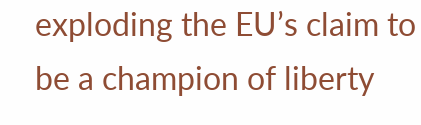exploding the EU’s claim to be a champion of liberty